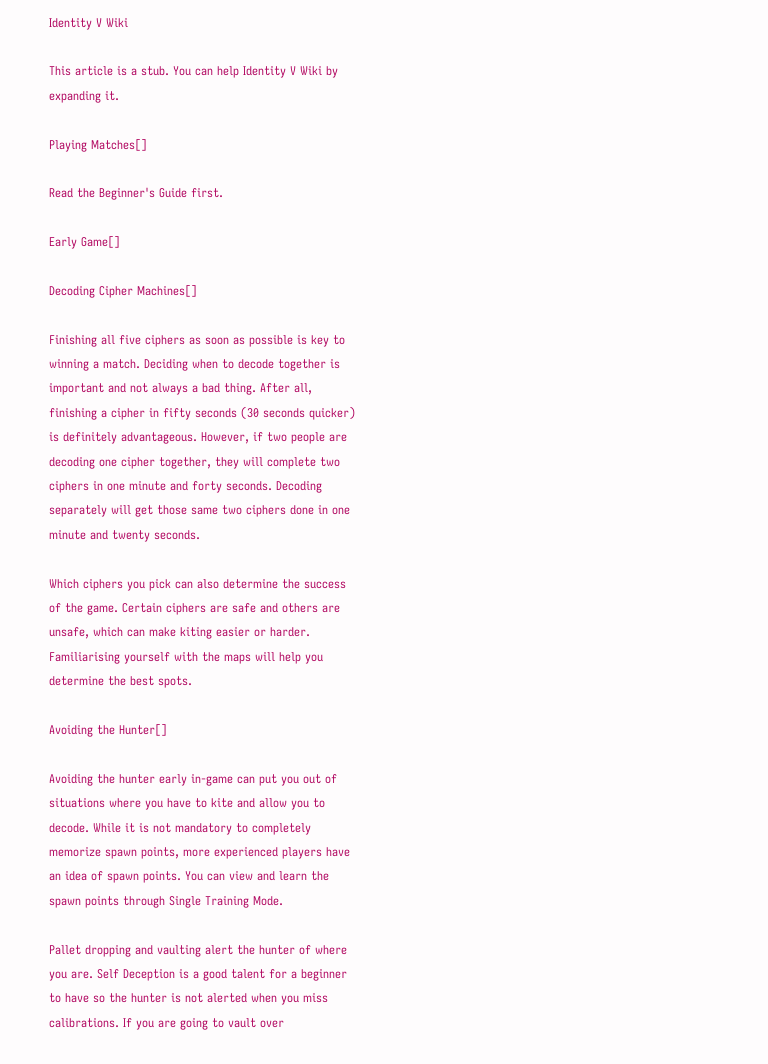Identity V Wiki

This article is a stub. You can help Identity V Wiki by expanding it.

Playing Matches[]

Read the Beginner's Guide first.

Early Game[]

Decoding Cipher Machines[]

Finishing all five ciphers as soon as possible is key to winning a match. Deciding when to decode together is important and not always a bad thing. After all, finishing a cipher in fifty seconds (30 seconds quicker) is definitely advantageous. However, if two people are decoding one cipher together, they will complete two ciphers in one minute and forty seconds. Decoding separately will get those same two ciphers done in one minute and twenty seconds.

Which ciphers you pick can also determine the success of the game. Certain ciphers are safe and others are unsafe, which can make kiting easier or harder. Familiarising yourself with the maps will help you determine the best spots.

Avoiding the Hunter[]

Avoiding the hunter early in-game can put you out of situations where you have to kite and allow you to decode. While it is not mandatory to completely memorize spawn points, more experienced players have an idea of spawn points. You can view and learn the spawn points through Single Training Mode.

Pallet dropping and vaulting alert the hunter of where you are. Self Deception is a good talent for a beginner to have so the hunter is not alerted when you miss calibrations. If you are going to vault over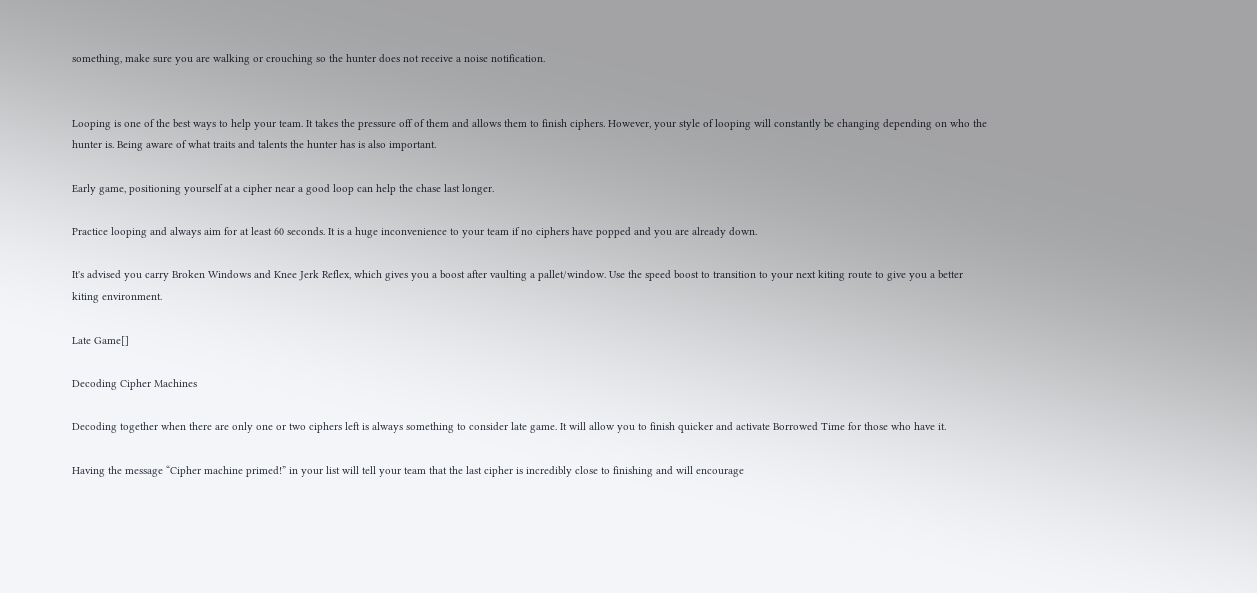something, make sure you are walking or crouching so the hunter does not receive a noise notification.


Looping is one of the best ways to help your team. It takes the pressure off of them and allows them to finish ciphers. However, your style of looping will constantly be changing depending on who the hunter is. Being aware of what traits and talents the hunter has is also important.

Early game, positioning yourself at a cipher near a good loop can help the chase last longer.

Practice looping and always aim for at least 60 seconds. It is a huge inconvenience to your team if no ciphers have popped and you are already down.

It's advised you carry Broken Windows and Knee Jerk Reflex, which gives you a boost after vaulting a pallet/window. Use the speed boost to transition to your next kiting route to give you a better kiting environment.

Late Game[]

Decoding Cipher Machines

Decoding together when there are only one or two ciphers left is always something to consider late game. It will allow you to finish quicker and activate Borrowed Time for those who have it.

Having the message “Cipher machine primed!” in your list will tell your team that the last cipher is incredibly close to finishing and will encourage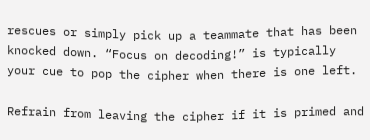rescues or simply pick up a teammate that has been knocked down. “Focus on decoding!” is typically your cue to pop the cipher when there is one left.

Refrain from leaving the cipher if it is primed and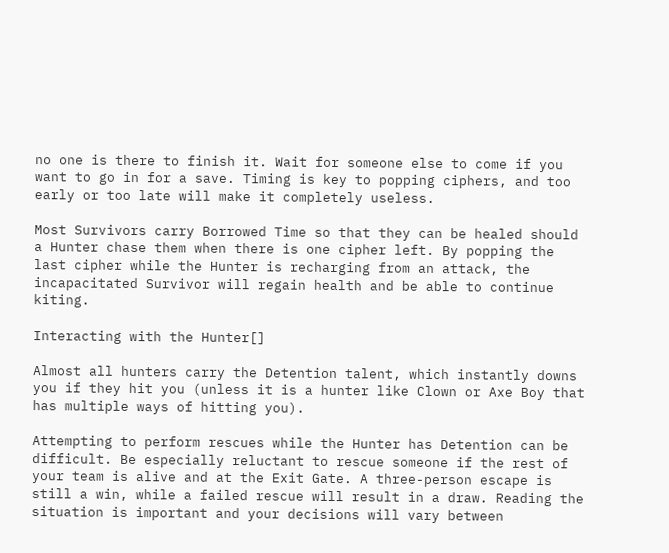no one is there to finish it. Wait for someone else to come if you want to go in for a save. Timing is key to popping ciphers, and too early or too late will make it completely useless.

Most Survivors carry Borrowed Time so that they can be healed should a Hunter chase them when there is one cipher left. By popping the last cipher while the Hunter is recharging from an attack, the incapacitated Survivor will regain health and be able to continue kiting.

Interacting with the Hunter[]

Almost all hunters carry the Detention talent, which instantly downs you if they hit you (unless it is a hunter like Clown or Axe Boy that has multiple ways of hitting you).

Attempting to perform rescues while the Hunter has Detention can be difficult. Be especially reluctant to rescue someone if the rest of your team is alive and at the Exit Gate. A three-person escape is still a win, while a failed rescue will result in a draw. Reading the situation is important and your decisions will vary between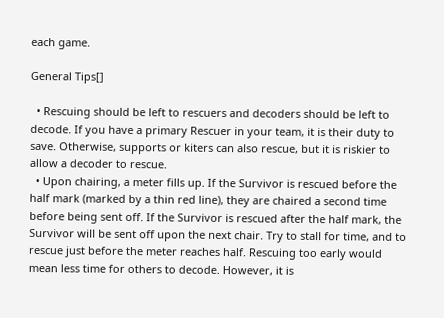each game.

General Tips[]

  • Rescuing should be left to rescuers and decoders should be left to decode. If you have a primary Rescuer in your team, it is their duty to save. Otherwise, supports or kiters can also rescue, but it is riskier to allow a decoder to rescue.
  • Upon chairing, a meter fills up. If the Survivor is rescued before the half mark (marked by a thin red line), they are chaired a second time before being sent off. If the Survivor is rescued after the half mark, the Survivor will be sent off upon the next chair. Try to stall for time, and to rescue just before the meter reaches half. Rescuing too early would mean less time for others to decode. However, it is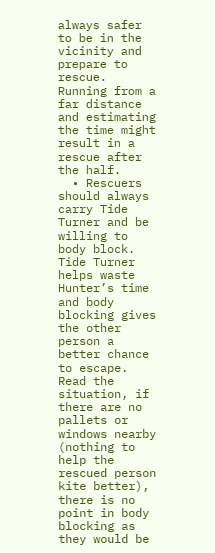always safer to be in the vicinity and prepare to rescue. Running from a far distance and estimating the time might result in a rescue after the half.
  • Rescuers should always carry Tide Turner and be willing to body block. Tide Turner helps waste Hunter’s time and body blocking gives the other person a better chance to escape. Read the situation, if there are no pallets or windows nearby (nothing to help the rescued person kite better), there is no point in body blocking as they would be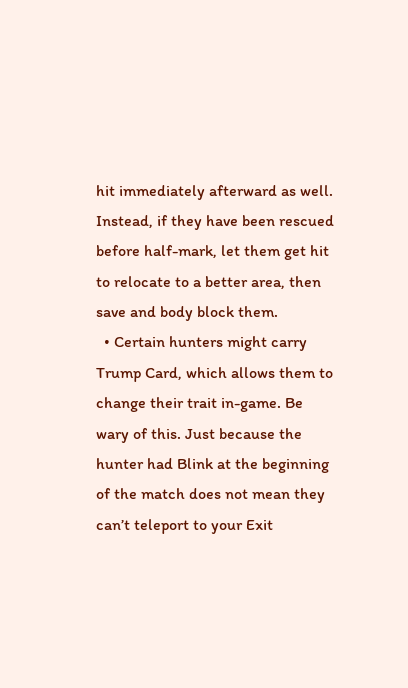hit immediately afterward as well. Instead, if they have been rescued before half-mark, let them get hit to relocate to a better area, then save and body block them.
  • Certain hunters might carry Trump Card, which allows them to change their trait in-game. Be wary of this. Just because the hunter had Blink at the beginning of the match does not mean they can’t teleport to your Exit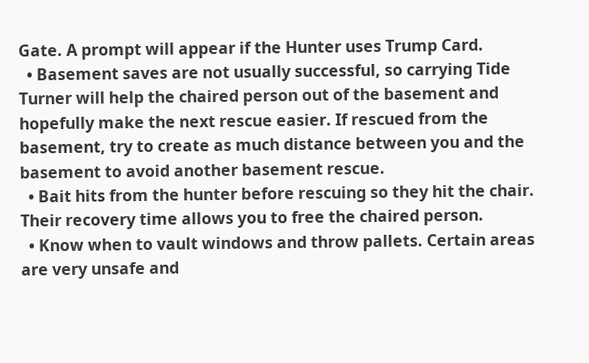Gate. A prompt will appear if the Hunter uses Trump Card.
  • Basement saves are not usually successful, so carrying Tide Turner will help the chaired person out of the basement and hopefully make the next rescue easier. If rescued from the basement, try to create as much distance between you and the basement to avoid another basement rescue.
  • Bait hits from the hunter before rescuing so they hit the chair. Their recovery time allows you to free the chaired person.
  • Know when to vault windows and throw pallets. Certain areas are very unsafe and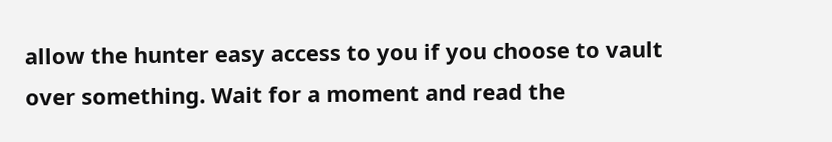allow the hunter easy access to you if you choose to vault over something. Wait for a moment and read the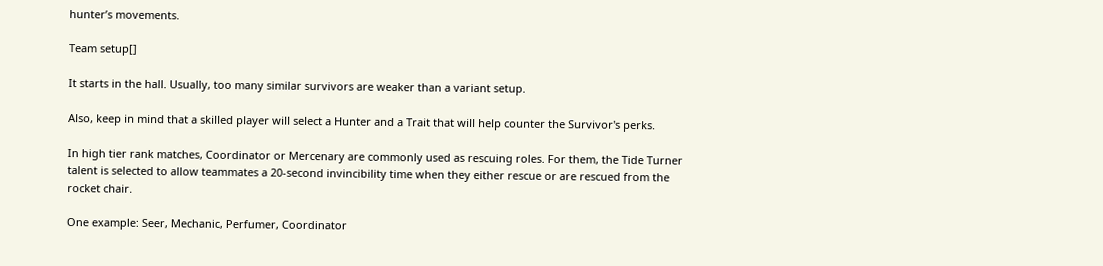hunter’s movements.

Team setup[]

It starts in the hall. Usually, too many similar survivors are weaker than a variant setup.

Also, keep in mind that a skilled player will select a Hunter and a Trait that will help counter the Survivor's perks.

In high tier rank matches, Coordinator or Mercenary are commonly used as rescuing roles. For them, the Tide Turner talent is selected to allow teammates a 20-second invincibility time when they either rescue or are rescued from the rocket chair.

One example: Seer, Mechanic, Perfumer, Coordinator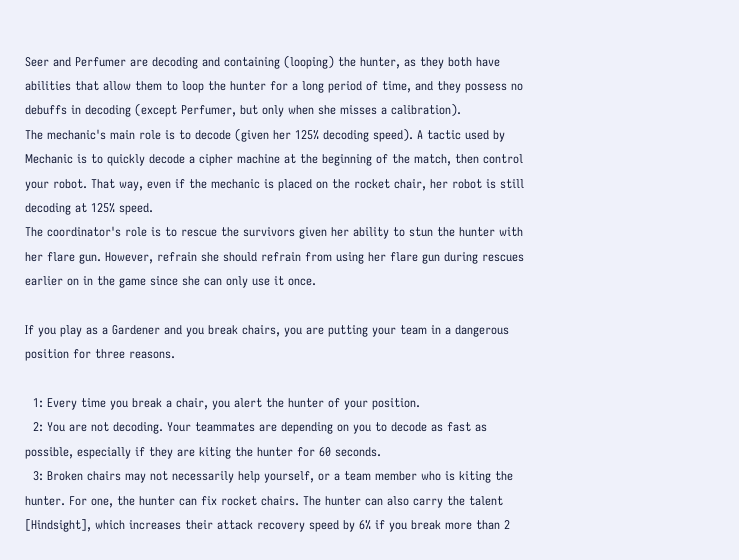Seer and Perfumer are decoding and containing (looping) the hunter, as they both have abilities that allow them to loop the hunter for a long period of time, and they possess no debuffs in decoding (except Perfumer, but only when she misses a calibration).
The mechanic's main role is to decode (given her 125% decoding speed). A tactic used by Mechanic is to quickly decode a cipher machine at the beginning of the match, then control your robot. That way, even if the mechanic is placed on the rocket chair, her robot is still decoding at 125% speed.
The coordinator's role is to rescue the survivors given her ability to stun the hunter with her flare gun. However, refrain she should refrain from using her flare gun during rescues earlier on in the game since she can only use it once.

If you play as a Gardener and you break chairs, you are putting your team in a dangerous position for three reasons.

  1: Every time you break a chair, you alert the hunter of your position.
  2: You are not decoding. Your teammates are depending on you to decode as fast as possible, especially if they are kiting the hunter for 60 seconds.
  3: Broken chairs may not necessarily help yourself, or a team member who is kiting the hunter. For one, the hunter can fix rocket chairs. The hunter can also carry the talent [Hindsight], which increases their attack recovery speed by 6% if you break more than 2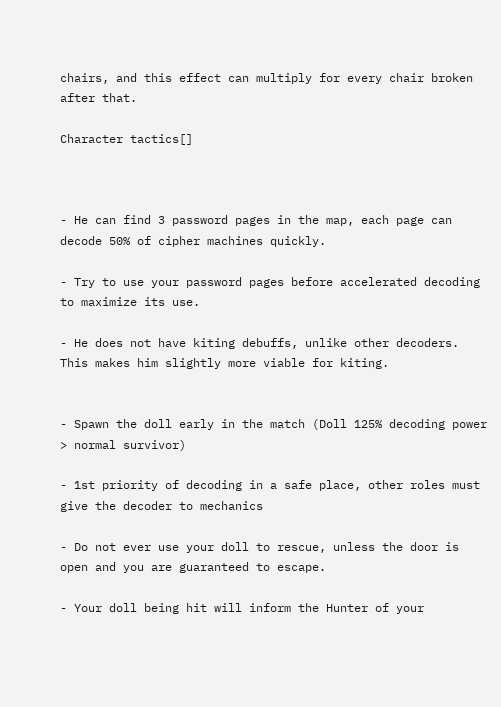chairs, and this effect can multiply for every chair broken after that.

Character tactics[]



- He can find 3 password pages in the map, each page can decode 50% of cipher machines quickly.

- Try to use your password pages before accelerated decoding to maximize its use.

- He does not have kiting debuffs, unlike other decoders. This makes him slightly more viable for kiting.


- Spawn the doll early in the match (Doll 125% decoding power > normal survivor)

- 1st priority of decoding in a safe place, other roles must give the decoder to mechanics

- Do not ever use your doll to rescue, unless the door is open and you are guaranteed to escape.

- Your doll being hit will inform the Hunter of your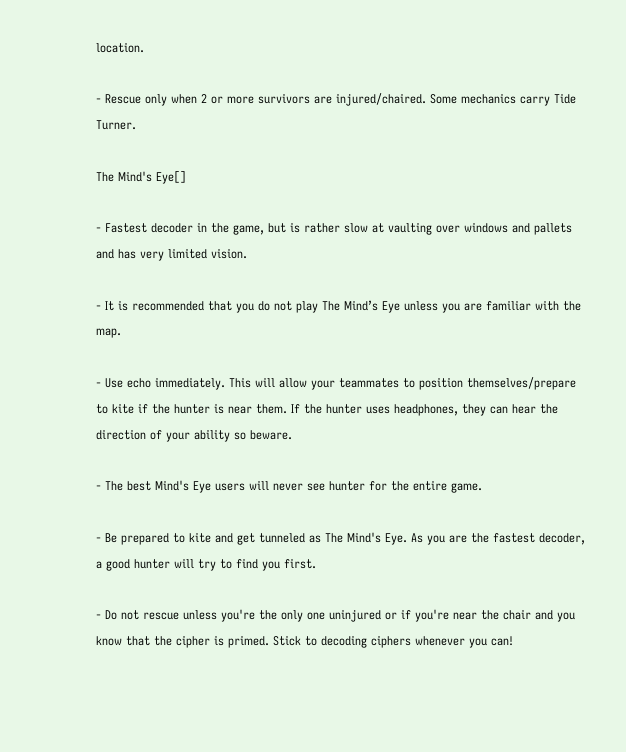location.

- Rescue only when 2 or more survivors are injured/chaired. Some mechanics carry Tide Turner.

The Mind's Eye[]

- Fastest decoder in the game, but is rather slow at vaulting over windows and pallets and has very limited vision.

- It is recommended that you do not play The Mind’s Eye unless you are familiar with the map.

- Use echo immediately. This will allow your teammates to position themselves/prepare to kite if the hunter is near them. If the hunter uses headphones, they can hear the direction of your ability so beware.

- The best Mind's Eye users will never see hunter for the entire game.

- Be prepared to kite and get tunneled as The Mind's Eye. As you are the fastest decoder, a good hunter will try to find you first.

- Do not rescue unless you're the only one uninjured or if you're near the chair and you know that the cipher is primed. Stick to decoding ciphers whenever you can!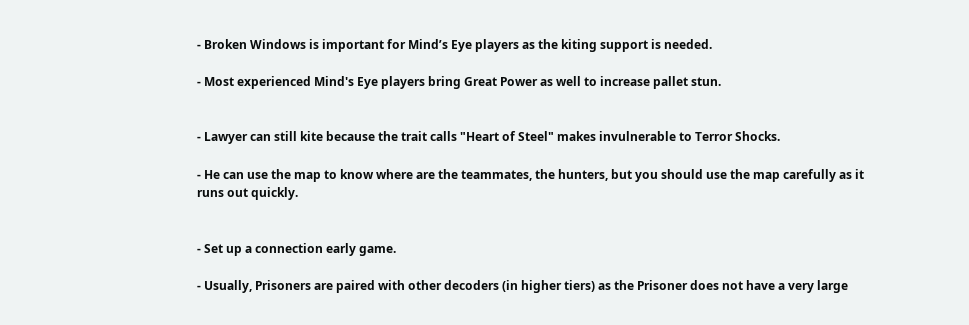- Broken Windows is important for Mind’s Eye players as the kiting support is needed.

- Most experienced Mind's Eye players bring Great Power as well to increase pallet stun.


- Lawyer can still kite because the trait calls "Heart of Steel" makes invulnerable to Terror Shocks.

- He can use the map to know where are the teammates, the hunters, but you should use the map carefully as it runs out quickly.


- Set up a connection early game.

- Usually, Prisoners are paired with other decoders (in higher tiers) as the Prisoner does not have a very large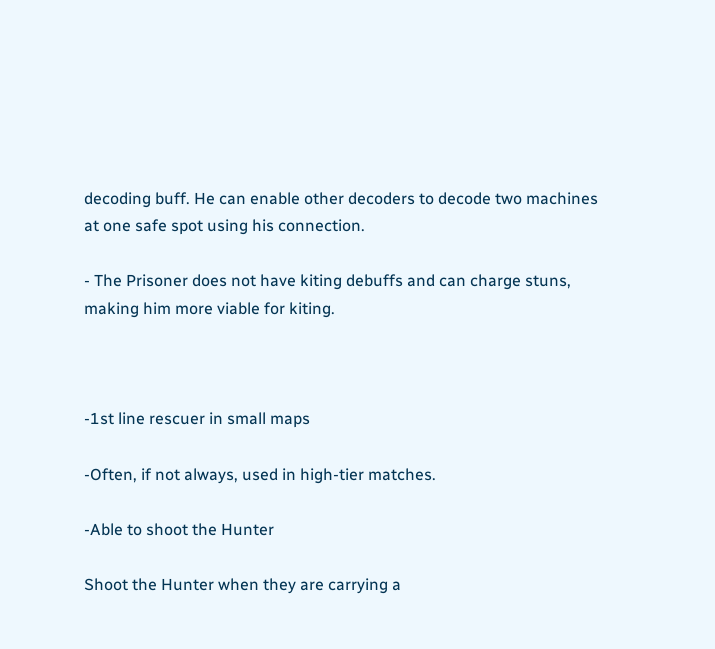decoding buff. He can enable other decoders to decode two machines at one safe spot using his connection.

- The Prisoner does not have kiting debuffs and can charge stuns, making him more viable for kiting.



-1st line rescuer in small maps

-Often, if not always, used in high-tier matches.

-Able to shoot the Hunter

Shoot the Hunter when they are carrying a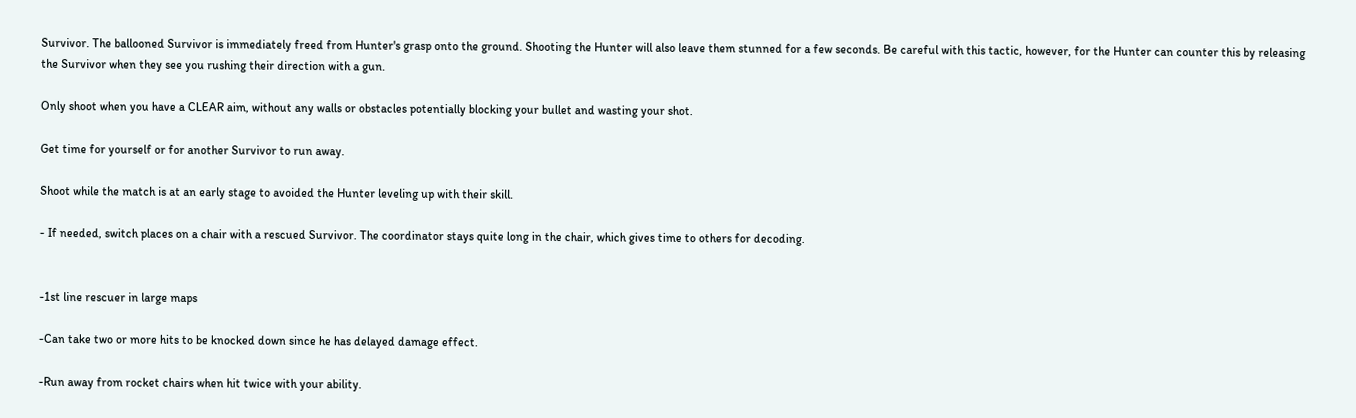Survivor. The ballooned Survivor is immediately freed from Hunter's grasp onto the ground. Shooting the Hunter will also leave them stunned for a few seconds. Be careful with this tactic, however, for the Hunter can counter this by releasing the Survivor when they see you rushing their direction with a gun.

Only shoot when you have a CLEAR aim, without any walls or obstacles potentially blocking your bullet and wasting your shot.

Get time for yourself or for another Survivor to run away.

Shoot while the match is at an early stage to avoided the Hunter leveling up with their skill.

- If needed, switch places on a chair with a rescued Survivor. The coordinator stays quite long in the chair, which gives time to others for decoding.


-1st line rescuer in large maps

-Can take two or more hits to be knocked down since he has delayed damage effect.

-Run away from rocket chairs when hit twice with your ability.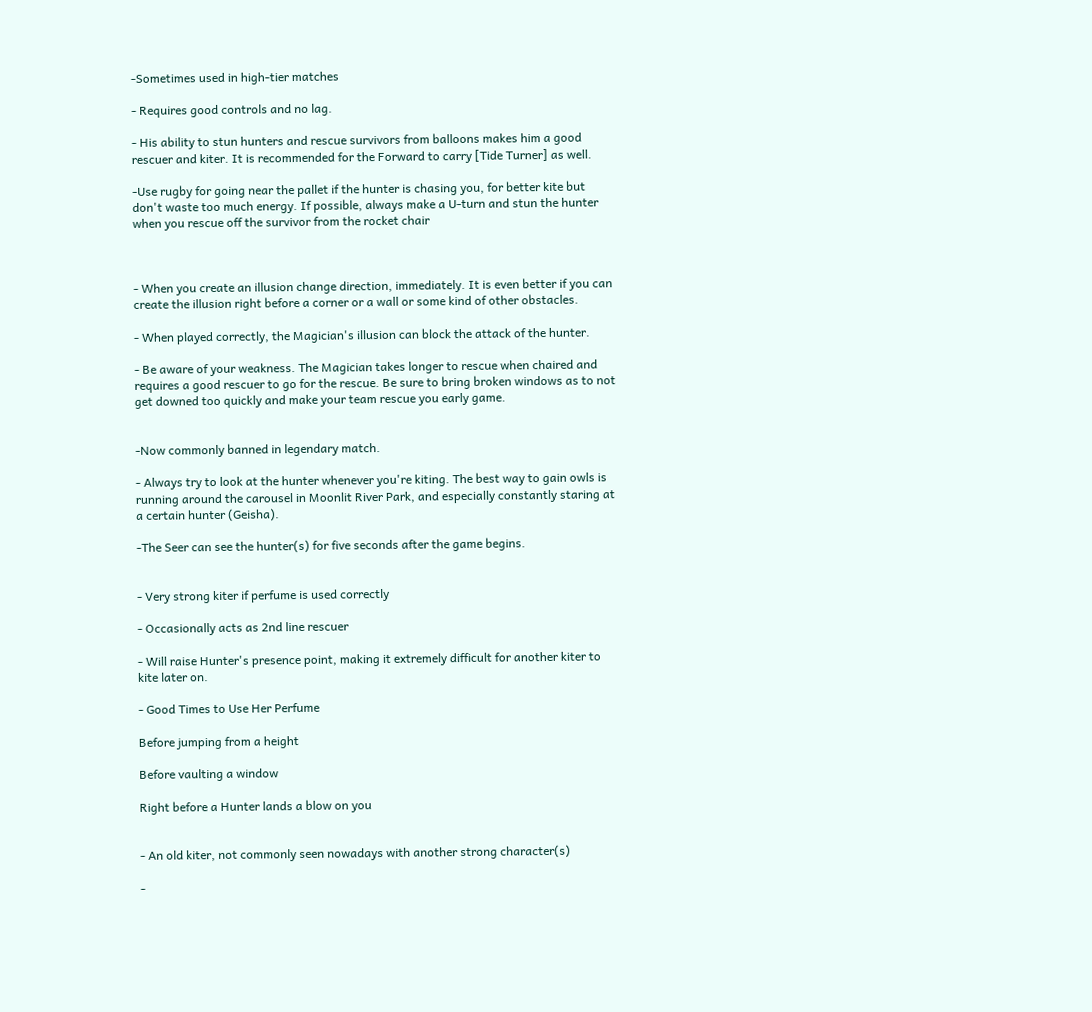-Sometimes used in high-tier matches

- Requires good controls and no lag.

- His ability to stun hunters and rescue survivors from balloons makes him a good rescuer and kiter. It is recommended for the Forward to carry [Tide Turner] as well.

-Use rugby for going near the pallet if the hunter is chasing you, for better kite but don't waste too much energy. If possible, always make a U-turn and stun the hunter when you rescue off the survivor from the rocket chair



- When you create an illusion change direction, immediately. It is even better if you can create the illusion right before a corner or a wall or some kind of other obstacles.

- When played correctly, the Magician's illusion can block the attack of the hunter.

- Be aware of your weakness. The Magician takes longer to rescue when chaired and requires a good rescuer to go for the rescue. Be sure to bring broken windows as to not get downed too quickly and make your team rescue you early game.


-Now commonly banned in legendary match.

- Always try to look at the hunter whenever you're kiting. The best way to gain owls is running around the carousel in Moonlit River Park, and especially constantly staring at a certain hunter (Geisha).

-The Seer can see the hunter(s) for five seconds after the game begins.


- Very strong kiter if perfume is used correctly

- Occasionally acts as 2nd line rescuer

- Will raise Hunter's presence point, making it extremely difficult for another kiter to kite later on.

- Good Times to Use Her Perfume

Before jumping from a height

Before vaulting a window

Right before a Hunter lands a blow on you


- An old kiter, not commonly seen nowadays with another strong character(s)

-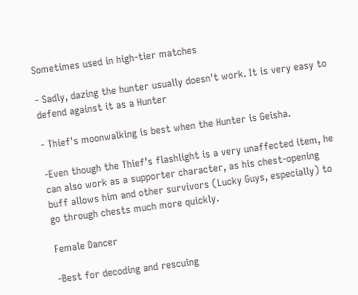Sometimes used in high-tier matches

- Sadly, dazing the hunter usually doesn't work. It is very easy to defend against it as a Hunter

- Thief's moonwalking is best when the Hunter is Geisha.

-Even though the Thief’s flashlight is a very unaffected item, he can also work as a supporter character, as his chest-opening buff allows him and other survivors (Lucky Guys, especially) to go through chests much more quickly.

Female Dancer

-Best for decoding and rescuing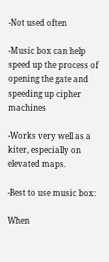-Not used often

-Music box can help speed up the process of opening the gate and speeding up cipher machines

-Works very well as a kiter, especially on elevated maps.

-Best to use music box:

When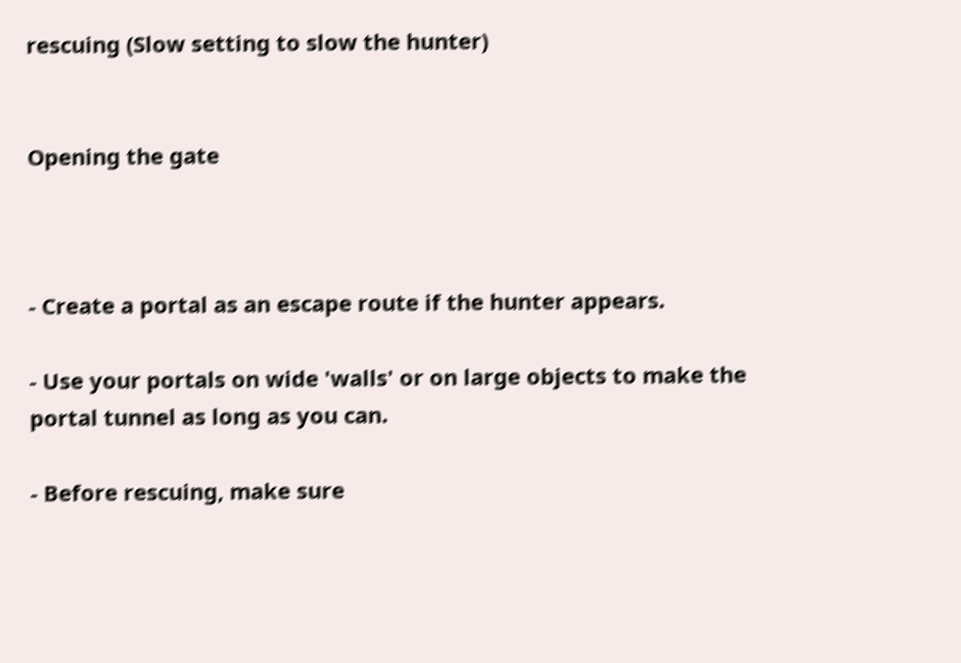rescuing (Slow setting to slow the hunter)


Opening the gate



- Create a portal as an escape route if the hunter appears.

- Use your portals on wide 'walls' or on large objects to make the portal tunnel as long as you can.

- Before rescuing, make sure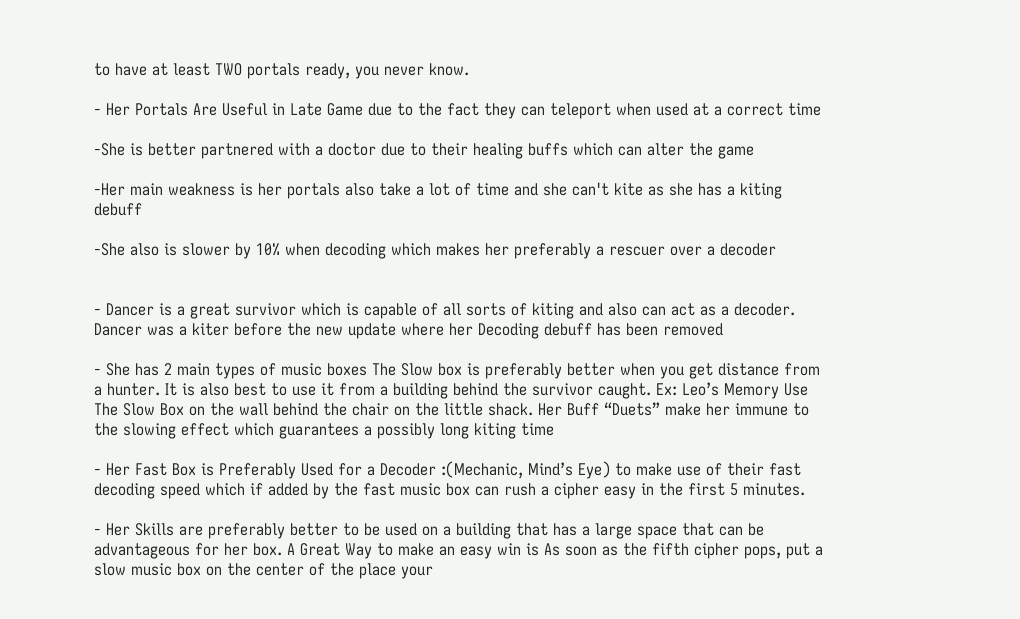to have at least TWO portals ready, you never know.

- Her Portals Are Useful in Late Game due to the fact they can teleport when used at a correct time

-She is better partnered with a doctor due to their healing buffs which can alter the game

-Her main weakness is her portals also take a lot of time and she can't kite as she has a kiting debuff

-She also is slower by 10% when decoding which makes her preferably a rescuer over a decoder


- Dancer is a great survivor which is capable of all sorts of kiting and also can act as a decoder. Dancer was a kiter before the new update where her Decoding debuff has been removed

- She has 2 main types of music boxes The Slow box is preferably better when you get distance from a hunter. It is also best to use it from a building behind the survivor caught. Ex: Leo’s Memory Use The Slow Box on the wall behind the chair on the little shack. Her Buff “Duets” make her immune to the slowing effect which guarantees a possibly long kiting time

- Her Fast Box is Preferably Used for a Decoder :(Mechanic, Mind’s Eye) to make use of their fast decoding speed which if added by the fast music box can rush a cipher easy in the first 5 minutes.

- Her Skills are preferably better to be used on a building that has a large space that can be advantageous for her box. A Great Way to make an easy win is As soon as the fifth cipher pops, put a slow music box on the center of the place your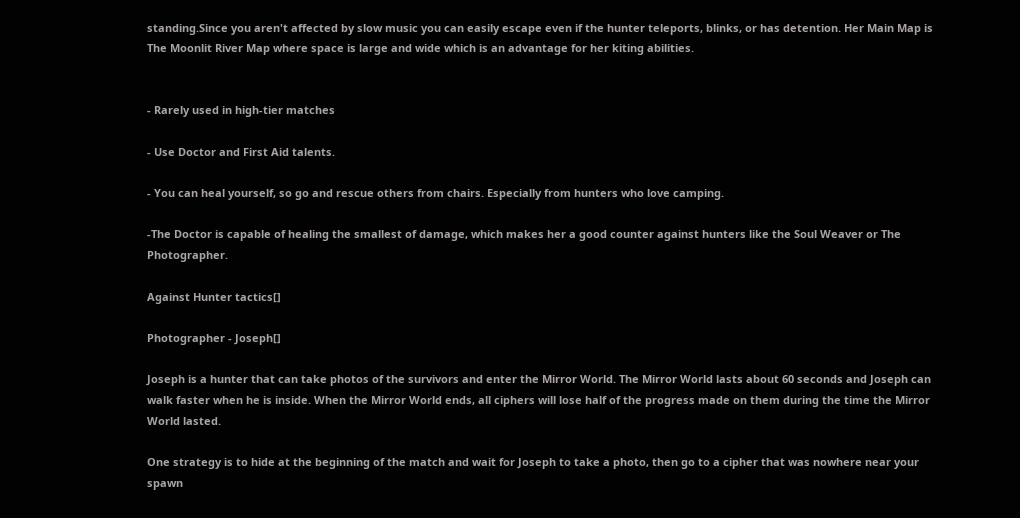standing.Since you aren't affected by slow music you can easily escape even if the hunter teleports, blinks, or has detention. Her Main Map is The Moonlit River Map where space is large and wide which is an advantage for her kiting abilities.


- Rarely used in high-tier matches

- Use Doctor and First Aid talents.

- You can heal yourself, so go and rescue others from chairs. Especially from hunters who love camping.

-The Doctor is capable of healing the smallest of damage, which makes her a good counter against hunters like the Soul Weaver or The Photographer.

Against Hunter tactics[]

Photographer - Joseph[]

Joseph is a hunter that can take photos of the survivors and enter the Mirror World. The Mirror World lasts about 60 seconds and Joseph can walk faster when he is inside. When the Mirror World ends, all ciphers will lose half of the progress made on them during the time the Mirror World lasted.

One strategy is to hide at the beginning of the match and wait for Joseph to take a photo, then go to a cipher that was nowhere near your spawn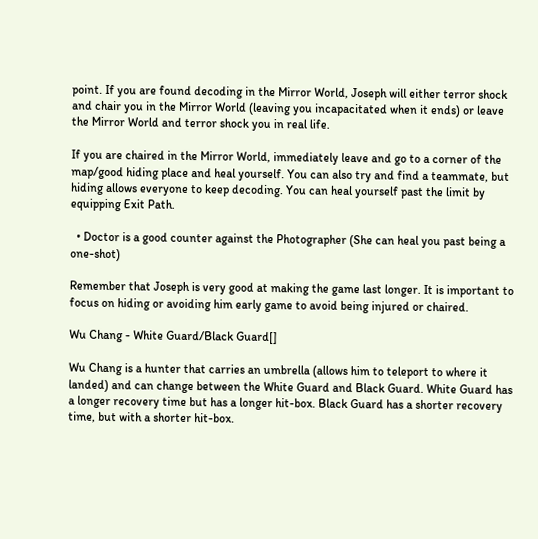point. If you are found decoding in the Mirror World, Joseph will either terror shock and chair you in the Mirror World (leaving you incapacitated when it ends) or leave the Mirror World and terror shock you in real life.

If you are chaired in the Mirror World, immediately leave and go to a corner of the map/good hiding place and heal yourself. You can also try and find a teammate, but hiding allows everyone to keep decoding. You can heal yourself past the limit by equipping Exit Path.

  • Doctor is a good counter against the Photographer (She can heal you past being a one-shot)

Remember that Joseph is very good at making the game last longer. It is important to focus on hiding or avoiding him early game to avoid being injured or chaired.

Wu Chang - White Guard/Black Guard[]

Wu Chang is a hunter that carries an umbrella (allows him to teleport to where it landed) and can change between the White Guard and Black Guard. White Guard has a longer recovery time but has a longer hit-box. Black Guard has a shorter recovery time, but with a shorter hit-box.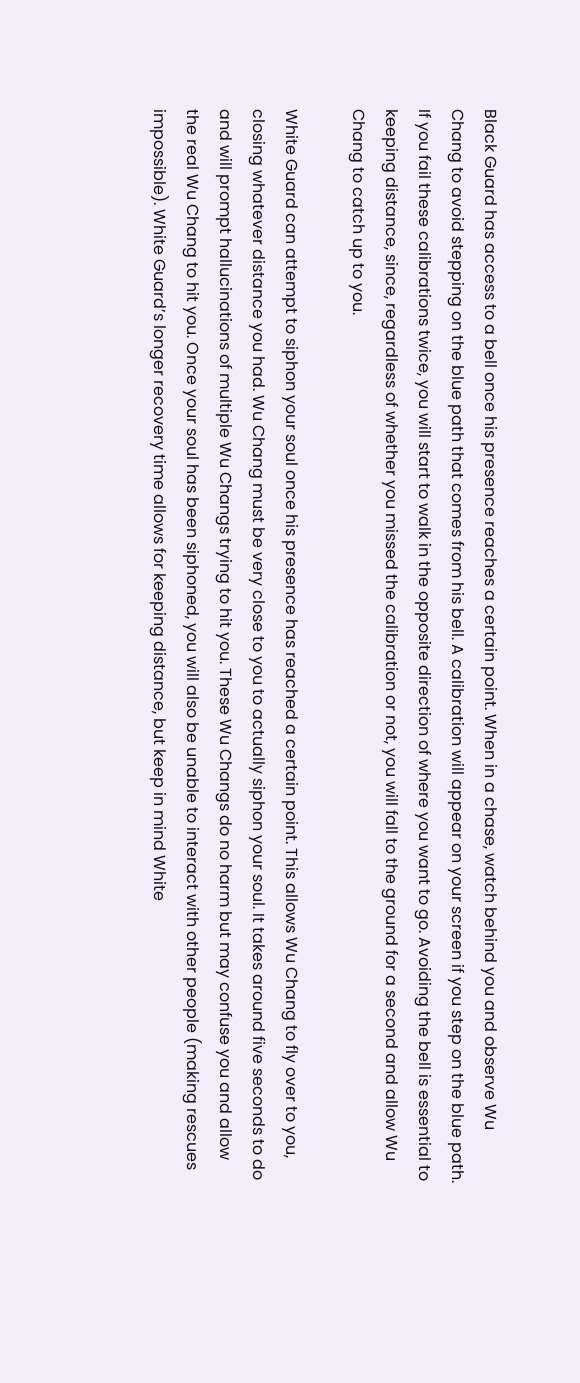Black Guard has access to a bell once his presence reaches a certain point. When in a chase, watch behind you and observe Wu Chang to avoid stepping on the blue path that comes from his bell. A calibration will appear on your screen if you step on the blue path. If you fail these calibrations twice, you will start to walk in the opposite direction of where you want to go. Avoiding the bell is essential to keeping distance, since, regardless of whether you missed the calibration or not, you will fall to the ground for a second and allow Wu Chang to catch up to you.

White Guard can attempt to siphon your soul once his presence has reached a certain point. This allows Wu Chang to fly over to you, closing whatever distance you had. Wu Chang must be very close to you to actually siphon your soul. It takes around five seconds to do and will prompt hallucinations of multiple Wu Changs trying to hit you. These Wu Changs do no harm but may confuse you and allow the real Wu Chang to hit you. Once your soul has been siphoned, you will also be unable to interact with other people (making rescues impossible). White Guard’s longer recovery time allows for keeping distance, but keep in mind White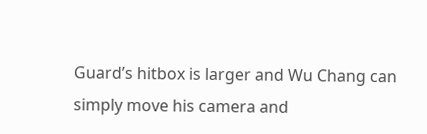Guard’s hitbox is larger and Wu Chang can simply move his camera and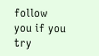follow you if you try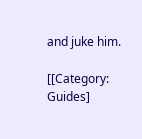and juke him.

[[Category: Guides]